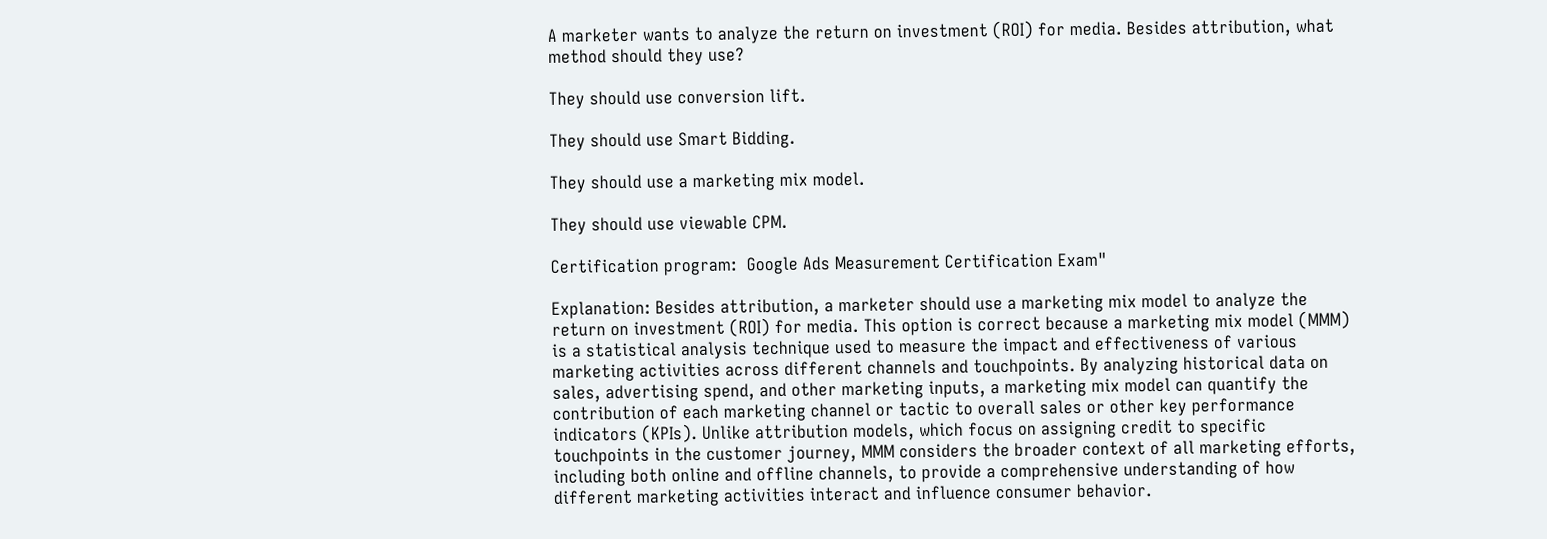A marketer wants to analyze the return on investment (ROI) for media. Besides attribution, what method should they use?

They should use conversion lift.

They should use Smart Bidding.

They should use a marketing mix model.

They should use viewable CPM.

Certification program:  Google Ads Measurement Certification Exam"

Explanation: Besides attribution, a marketer should use a marketing mix model to analyze the return on investment (ROI) for media. This option is correct because a marketing mix model (MMM) is a statistical analysis technique used to measure the impact and effectiveness of various marketing activities across different channels and touchpoints. By analyzing historical data on sales, advertising spend, and other marketing inputs, a marketing mix model can quantify the contribution of each marketing channel or tactic to overall sales or other key performance indicators (KPIs). Unlike attribution models, which focus on assigning credit to specific touchpoints in the customer journey, MMM considers the broader context of all marketing efforts, including both online and offline channels, to provide a comprehensive understanding of how different marketing activities interact and influence consumer behavior.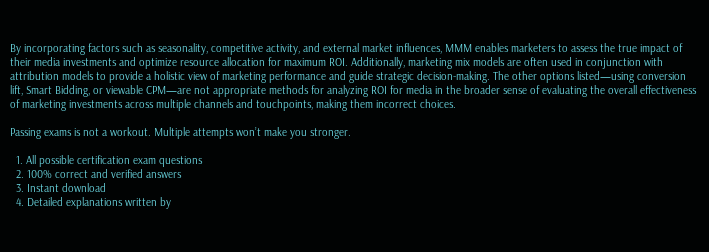By incorporating factors such as seasonality, competitive activity, and external market influences, MMM enables marketers to assess the true impact of their media investments and optimize resource allocation for maximum ROI. Additionally, marketing mix models are often used in conjunction with attribution models to provide a holistic view of marketing performance and guide strategic decision-making. The other options listed—using conversion lift, Smart Bidding, or viewable CPM—are not appropriate methods for analyzing ROI for media in the broader sense of evaluating the overall effectiveness of marketing investments across multiple channels and touchpoints, making them incorrect choices.

Passing exams is not a workout. Multiple attempts won’t make you stronger.

  1. All possible certification exam questions
  2. 100% correct and verified answers
  3. Instant download
  4. Detailed explanations written by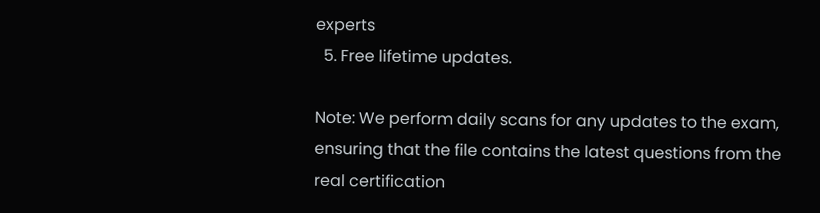experts
  5. Free lifetime updates.

Note: We perform daily scans for any updates to the exam, ensuring that the file contains the latest questions from the real certification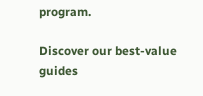program.

Discover our best-value guides